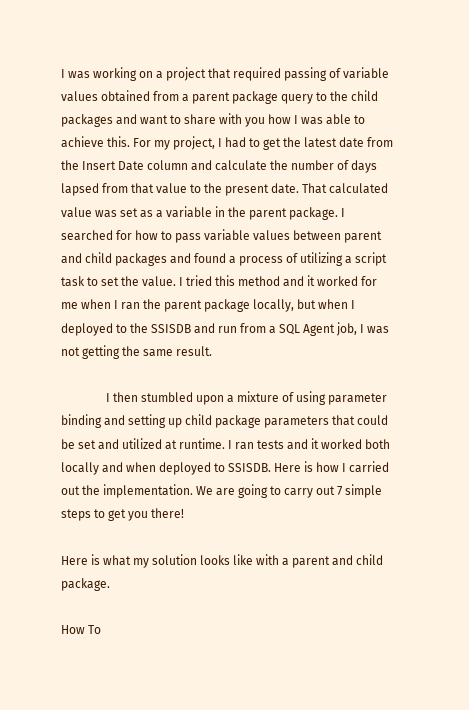I was working on a project that required passing of variable values obtained from a parent package query to the child packages and want to share with you how I was able to achieve this. For my project, I had to get the latest date from the Insert Date column and calculate the number of days lapsed from that value to the present date. That calculated value was set as a variable in the parent package. I searched for how to pass variable values between parent and child packages and found a process of utilizing a script task to set the value. I tried this method and it worked for me when I ran the parent package locally, but when I deployed to the SSISDB and run from a SQL Agent job, I was not getting the same result.

               I then stumbled upon a mixture of using parameter binding and setting up child package parameters that could be set and utilized at runtime. I ran tests and it worked both locally and when deployed to SSISDB. Here is how I carried out the implementation. We are going to carry out 7 simple steps to get you there!

Here is what my solution looks like with a parent and child package.

How To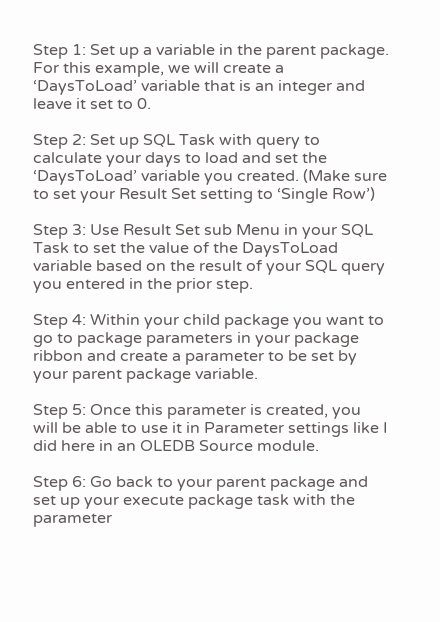Step 1: Set up a variable in the parent package. For this example, we will create a ‘DaysToLoad’ variable that is an integer and leave it set to 0.

Step 2: Set up SQL Task with query to calculate your days to load and set the ‘DaysToLoad’ variable you created. (Make sure to set your Result Set setting to ‘Single Row’)

Step 3: Use Result Set sub Menu in your SQL Task to set the value of the DaysToLoad variable based on the result of your SQL query you entered in the prior step.

Step 4: Within your child package you want to go to package parameters in your package ribbon and create a parameter to be set by your parent package variable.

Step 5: Once this parameter is created, you will be able to use it in Parameter settings like I did here in an OLEDB Source module.

Step 6: Go back to your parent package and set up your execute package task with the parameter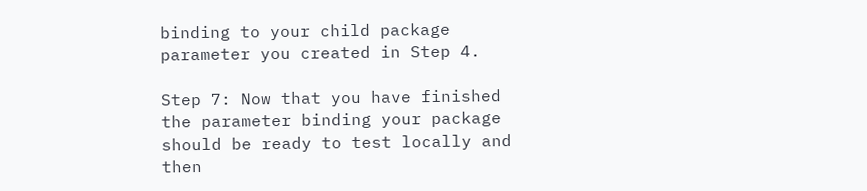binding to your child package parameter you created in Step 4.

Step 7: Now that you have finished the parameter binding your package should be ready to test locally and then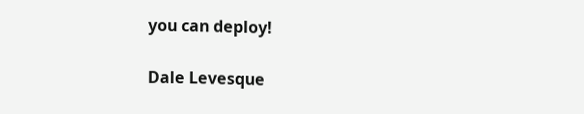you can deploy!

Dale Levesque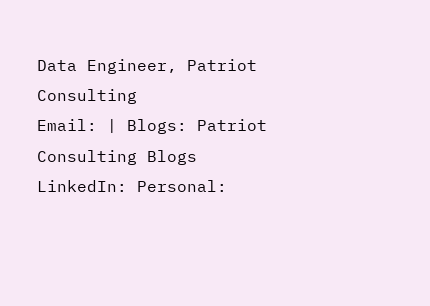Data Engineer, Patriot Consulting
Email: | Blogs: Patriot Consulting Blogs
LinkedIn: Personal: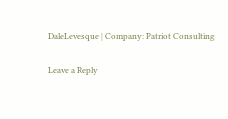DaleLevesque | Company: Patriot Consulting

Leave a Reply